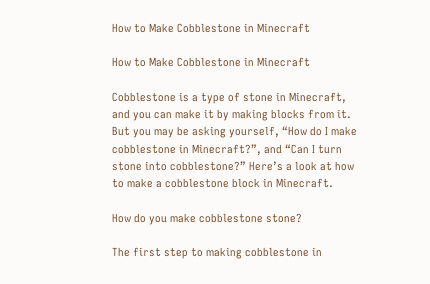How to Make Cobblestone in Minecraft

How to Make Cobblestone in Minecraft

Cobblestone is a type of stone in Minecraft, and you can make it by making blocks from it. But you may be asking yourself, “How do I make cobblestone in Minecraft?”, and “Can I turn stone into cobblestone?” Here’s a look at how to make a cobblestone block in Minecraft.

How do you make cobblestone stone?

The first step to making cobblestone in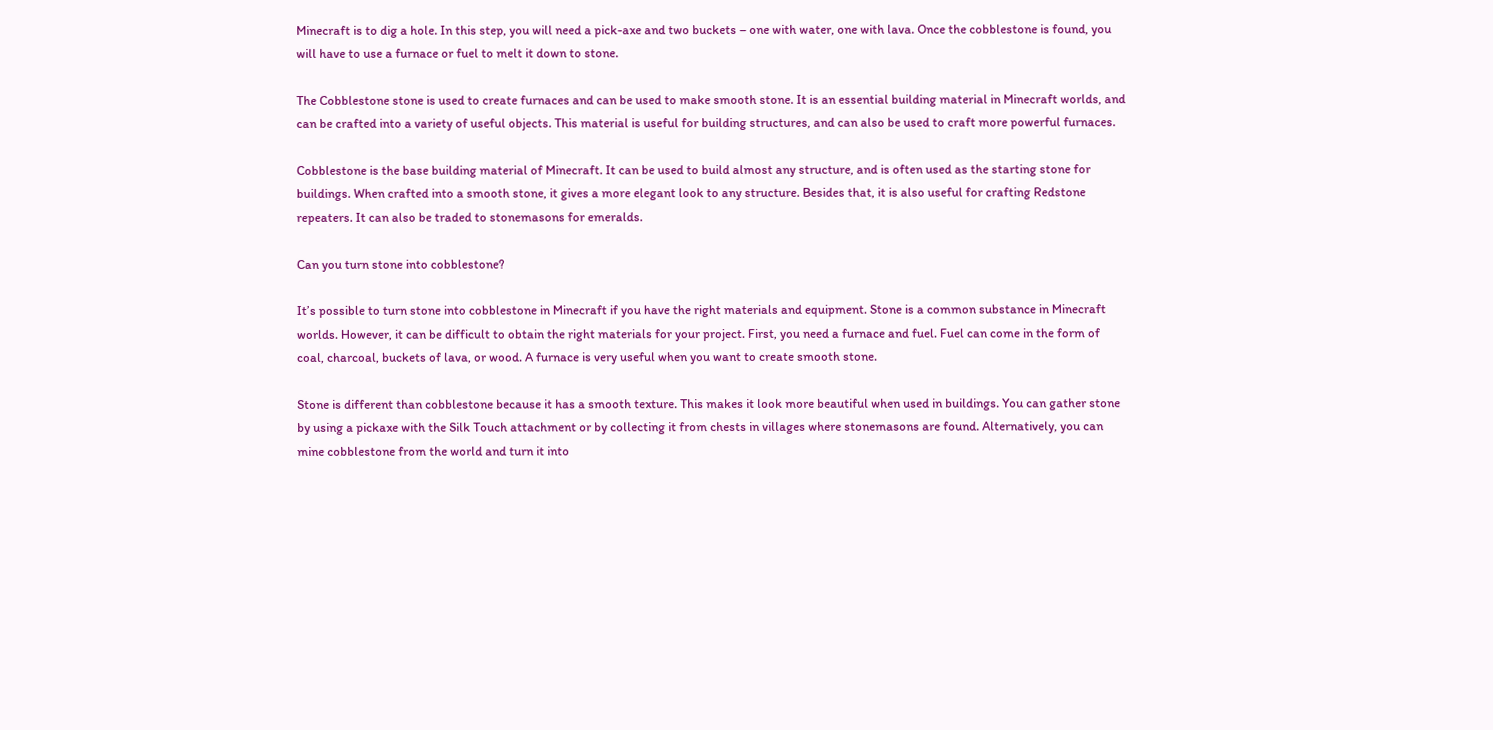Minecraft is to dig a hole. In this step, you will need a pick-axe and two buckets – one with water, one with lava. Once the cobblestone is found, you will have to use a furnace or fuel to melt it down to stone.

The Cobblestone stone is used to create furnaces and can be used to make smooth stone. It is an essential building material in Minecraft worlds, and can be crafted into a variety of useful objects. This material is useful for building structures, and can also be used to craft more powerful furnaces.

Cobblestone is the base building material of Minecraft. It can be used to build almost any structure, and is often used as the starting stone for buildings. When crafted into a smooth stone, it gives a more elegant look to any structure. Besides that, it is also useful for crafting Redstone repeaters. It can also be traded to stonemasons for emeralds.

Can you turn stone into cobblestone?

It’s possible to turn stone into cobblestone in Minecraft if you have the right materials and equipment. Stone is a common substance in Minecraft worlds. However, it can be difficult to obtain the right materials for your project. First, you need a furnace and fuel. Fuel can come in the form of coal, charcoal, buckets of lava, or wood. A furnace is very useful when you want to create smooth stone.

Stone is different than cobblestone because it has a smooth texture. This makes it look more beautiful when used in buildings. You can gather stone by using a pickaxe with the Silk Touch attachment or by collecting it from chests in villages where stonemasons are found. Alternatively, you can mine cobblestone from the world and turn it into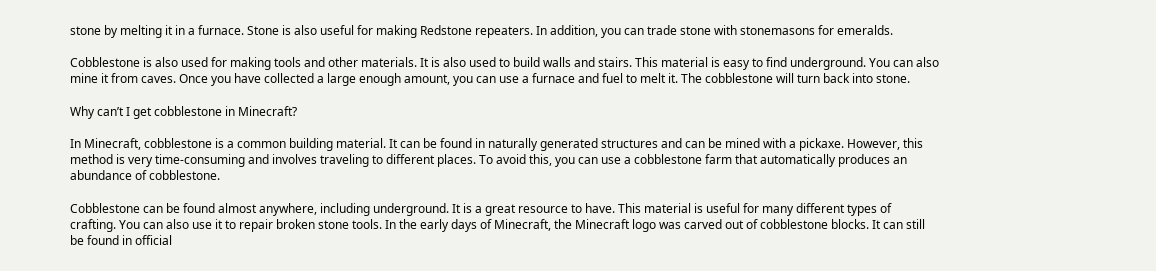stone by melting it in a furnace. Stone is also useful for making Redstone repeaters. In addition, you can trade stone with stonemasons for emeralds.

Cobblestone is also used for making tools and other materials. It is also used to build walls and stairs. This material is easy to find underground. You can also mine it from caves. Once you have collected a large enough amount, you can use a furnace and fuel to melt it. The cobblestone will turn back into stone.

Why can’t I get cobblestone in Minecraft?

In Minecraft, cobblestone is a common building material. It can be found in naturally generated structures and can be mined with a pickaxe. However, this method is very time-consuming and involves traveling to different places. To avoid this, you can use a cobblestone farm that automatically produces an abundance of cobblestone.

Cobblestone can be found almost anywhere, including underground. It is a great resource to have. This material is useful for many different types of crafting. You can also use it to repair broken stone tools. In the early days of Minecraft, the Minecraft logo was carved out of cobblestone blocks. It can still be found in official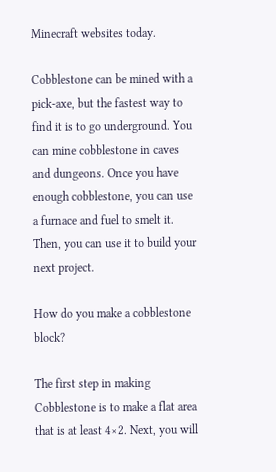Minecraft websites today.

Cobblestone can be mined with a pick-axe, but the fastest way to find it is to go underground. You can mine cobblestone in caves and dungeons. Once you have enough cobblestone, you can use a furnace and fuel to smelt it. Then, you can use it to build your next project.

How do you make a cobblestone block?

The first step in making Cobblestone is to make a flat area that is at least 4×2. Next, you will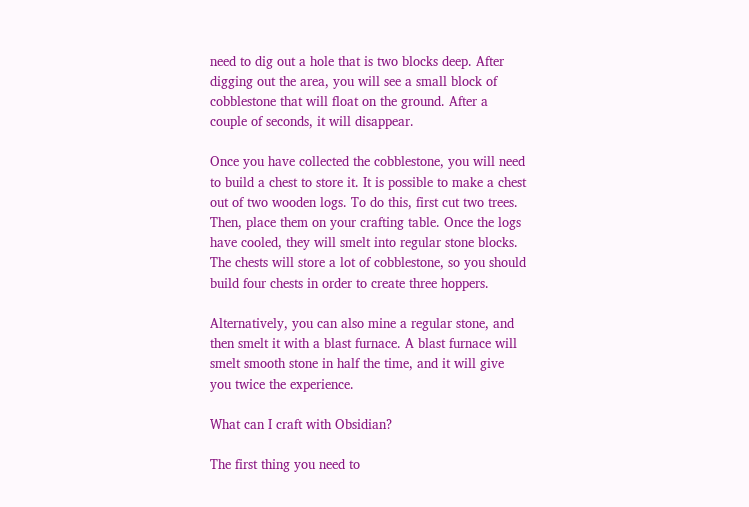need to dig out a hole that is two blocks deep. After digging out the area, you will see a small block of cobblestone that will float on the ground. After a couple of seconds, it will disappear.

Once you have collected the cobblestone, you will need to build a chest to store it. It is possible to make a chest out of two wooden logs. To do this, first cut two trees. Then, place them on your crafting table. Once the logs have cooled, they will smelt into regular stone blocks. The chests will store a lot of cobblestone, so you should build four chests in order to create three hoppers.

Alternatively, you can also mine a regular stone, and then smelt it with a blast furnace. A blast furnace will smelt smooth stone in half the time, and it will give you twice the experience.

What can I craft with Obsidian?

The first thing you need to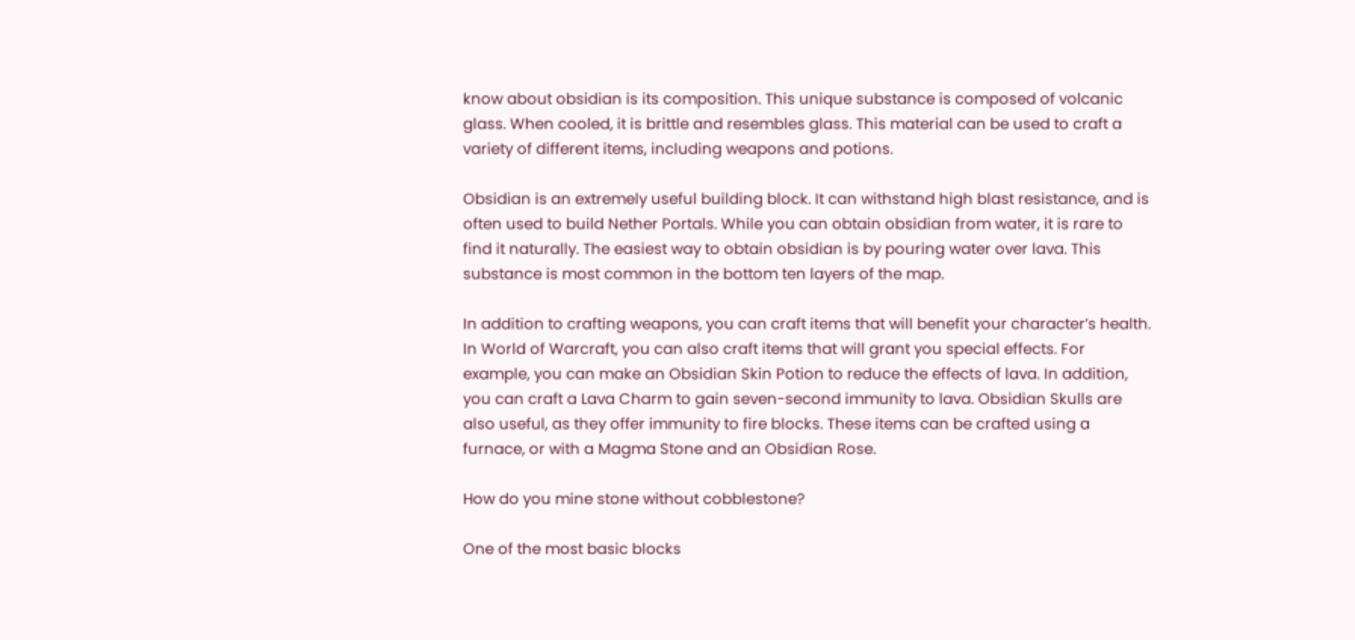know about obsidian is its composition. This unique substance is composed of volcanic glass. When cooled, it is brittle and resembles glass. This material can be used to craft a variety of different items, including weapons and potions.

Obsidian is an extremely useful building block. It can withstand high blast resistance, and is often used to build Nether Portals. While you can obtain obsidian from water, it is rare to find it naturally. The easiest way to obtain obsidian is by pouring water over lava. This substance is most common in the bottom ten layers of the map.

In addition to crafting weapons, you can craft items that will benefit your character’s health. In World of Warcraft, you can also craft items that will grant you special effects. For example, you can make an Obsidian Skin Potion to reduce the effects of lava. In addition, you can craft a Lava Charm to gain seven-second immunity to lava. Obsidian Skulls are also useful, as they offer immunity to fire blocks. These items can be crafted using a furnace, or with a Magma Stone and an Obsidian Rose.

How do you mine stone without cobblestone?

One of the most basic blocks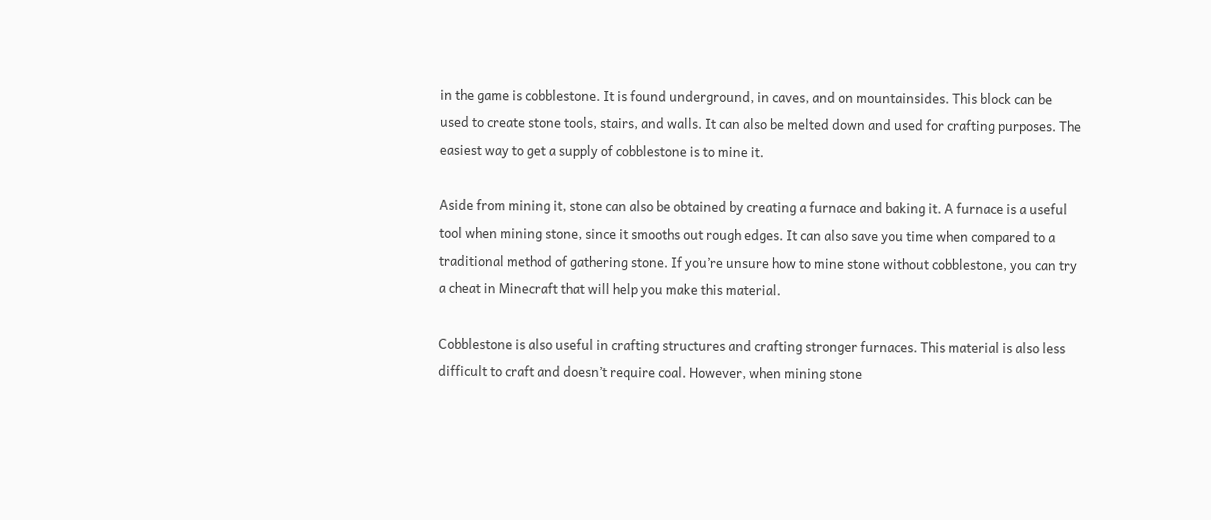in the game is cobblestone. It is found underground, in caves, and on mountainsides. This block can be used to create stone tools, stairs, and walls. It can also be melted down and used for crafting purposes. The easiest way to get a supply of cobblestone is to mine it.

Aside from mining it, stone can also be obtained by creating a furnace and baking it. A furnace is a useful tool when mining stone, since it smooths out rough edges. It can also save you time when compared to a traditional method of gathering stone. If you’re unsure how to mine stone without cobblestone, you can try a cheat in Minecraft that will help you make this material.

Cobblestone is also useful in crafting structures and crafting stronger furnaces. This material is also less difficult to craft and doesn’t require coal. However, when mining stone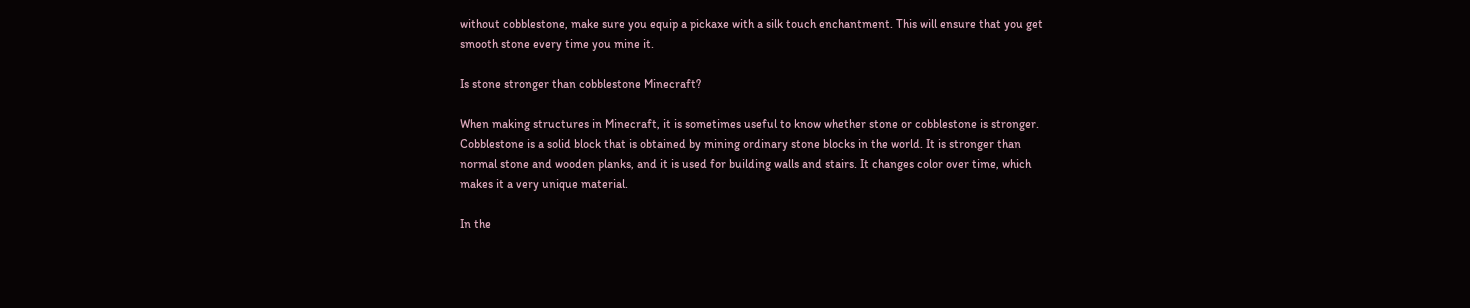without cobblestone, make sure you equip a pickaxe with a silk touch enchantment. This will ensure that you get smooth stone every time you mine it.

Is stone stronger than cobblestone Minecraft?

When making structures in Minecraft, it is sometimes useful to know whether stone or cobblestone is stronger. Cobblestone is a solid block that is obtained by mining ordinary stone blocks in the world. It is stronger than normal stone and wooden planks, and it is used for building walls and stairs. It changes color over time, which makes it a very unique material.

In the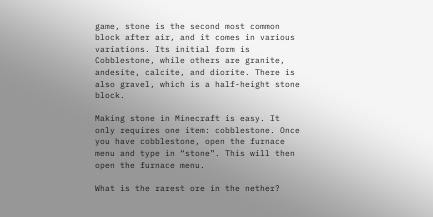game, stone is the second most common block after air, and it comes in various variations. Its initial form is Cobblestone, while others are granite, andesite, calcite, and diorite. There is also gravel, which is a half-height stone block.

Making stone in Minecraft is easy. It only requires one item: cobblestone. Once you have cobblestone, open the furnace menu and type in “stone”. This will then open the furnace menu.

What is the rarest ore in the nether?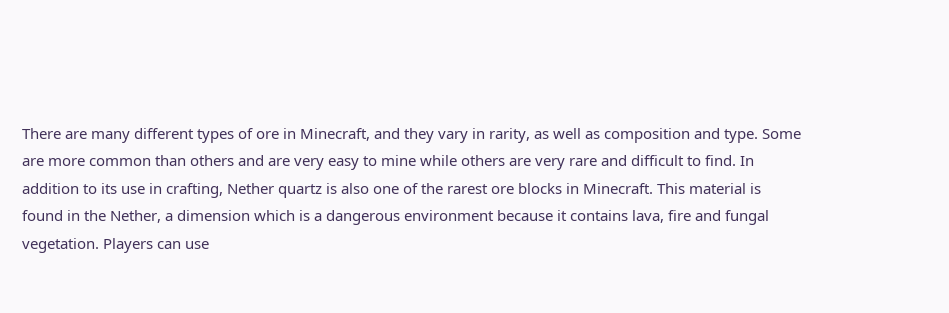There are many different types of ore in Minecraft, and they vary in rarity, as well as composition and type. Some are more common than others and are very easy to mine while others are very rare and difficult to find. In addition to its use in crafting, Nether quartz is also one of the rarest ore blocks in Minecraft. This material is found in the Nether, a dimension which is a dangerous environment because it contains lava, fire and fungal vegetation. Players can use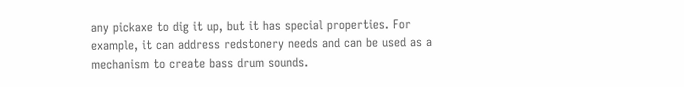any pickaxe to dig it up, but it has special properties. For example, it can address redstonery needs and can be used as a mechanism to create bass drum sounds.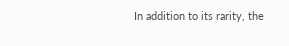In addition to its rarity, the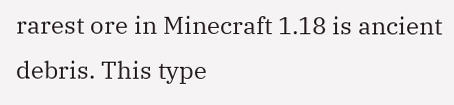rarest ore in Minecraft 1.18 is ancient debris. This type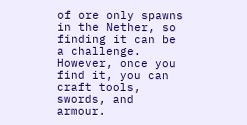of ore only spawns in the Nether, so finding it can be a challenge. However, once you find it, you can craft tools, swords, and armour.